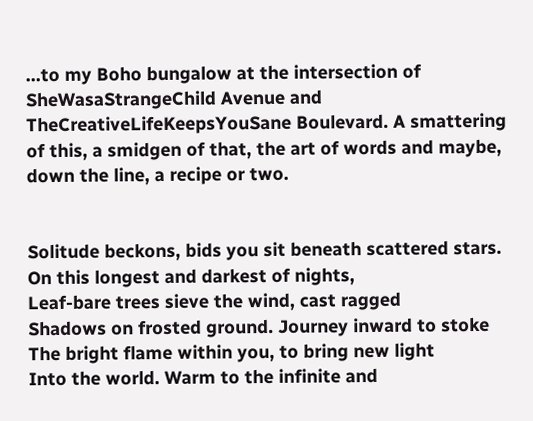…to my Boho bungalow at the intersection of SheWasaStrangeChild Avenue and TheCreativeLifeKeepsYouSane Boulevard. A smattering of this, a smidgen of that, the art of words and maybe, down the line, a recipe or two.


Solitude beckons, bids you sit beneath scattered stars.
On this longest and darkest of nights,
Leaf-bare trees sieve the wind, cast ragged
Shadows on frosted ground. Journey inward to stoke
The bright flame within you, to bring new light
Into the world. Warm to the infinite and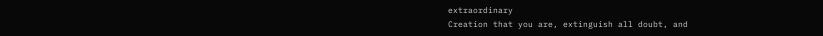extraordinary
Creation that you are, extinguish all doubt, and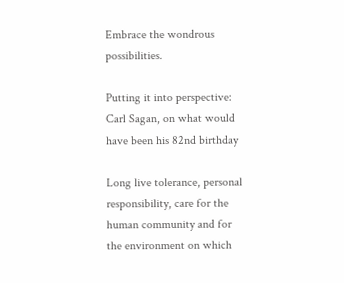Embrace the wondrous possibilities.

Putting it into perspective: Carl Sagan, on what would have been his 82nd birthday

Long live tolerance, personal responsibility, care for the human community and for the environment on which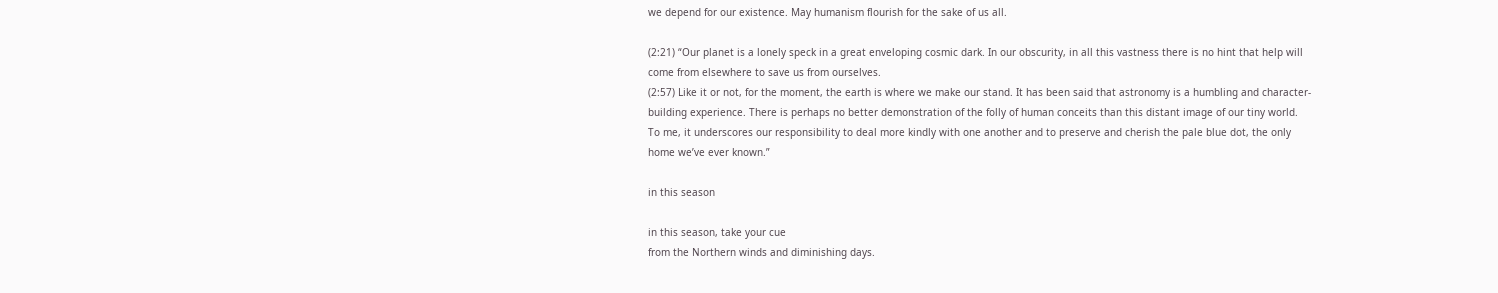we depend for our existence. May humanism flourish for the sake of us all.

(2:21) “Our planet is a lonely speck in a great enveloping cosmic dark. In our obscurity, in all this vastness there is no hint that help will come from elsewhere to save us from ourselves.
(2:57) Like it or not, for the moment, the earth is where we make our stand. It has been said that astronomy is a humbling and character-building experience. There is perhaps no better demonstration of the folly of human conceits than this distant image of our tiny world. To me, it underscores our responsibility to deal more kindly with one another and to preserve and cherish the pale blue dot, the only home we’ve ever known.”

in this season

in this season, take your cue
from the Northern winds and diminishing days.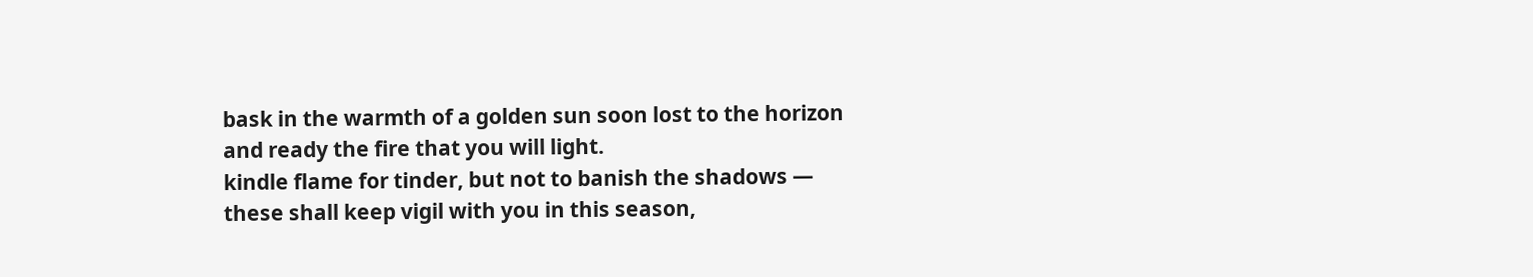bask in the warmth of a golden sun soon lost to the horizon
and ready the fire that you will light.
kindle flame for tinder, but not to banish the shadows —
these shall keep vigil with you in this season,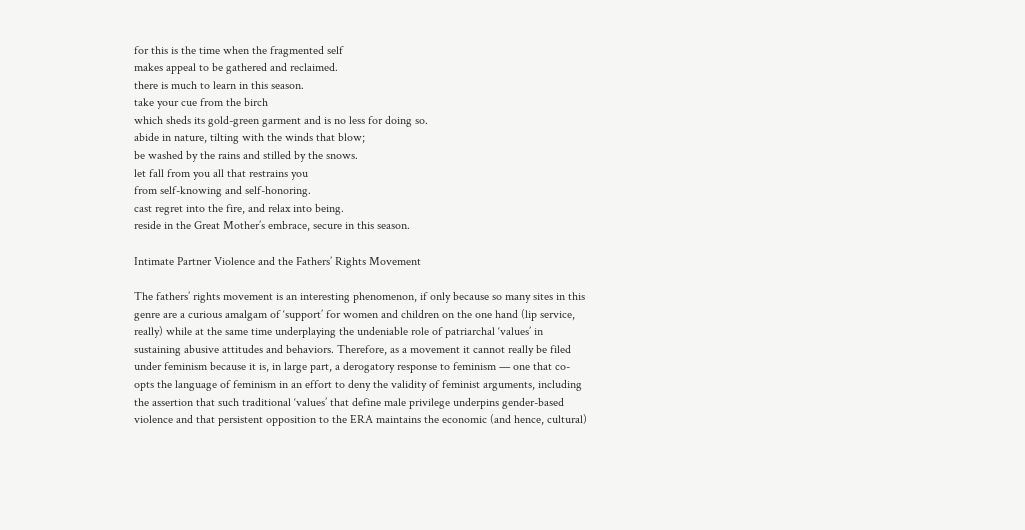for this is the time when the fragmented self
makes appeal to be gathered and reclaimed.
there is much to learn in this season.
take your cue from the birch
which sheds its gold-green garment and is no less for doing so.
abide in nature, tilting with the winds that blow;
be washed by the rains and stilled by the snows.
let fall from you all that restrains you
from self-knowing and self-honoring.
cast regret into the fire, and relax into being.
reside in the Great Mother’s embrace, secure in this season.

Intimate Partner Violence and the Fathers’ Rights Movement

The fathers’ rights movement is an interesting phenomenon, if only because so many sites in this genre are a curious amalgam of ‘support’ for women and children on the one hand (lip service, really) while at the same time underplaying the undeniable role of patriarchal ‘values’ in sustaining abusive attitudes and behaviors. Therefore, as a movement it cannot really be filed under feminism because it is, in large part, a derogatory response to feminism — one that co-opts the language of feminism in an effort to deny the validity of feminist arguments, including the assertion that such traditional ‘values’ that define male privilege underpins gender-based violence and that persistent opposition to the ERA maintains the economic (and hence, cultural)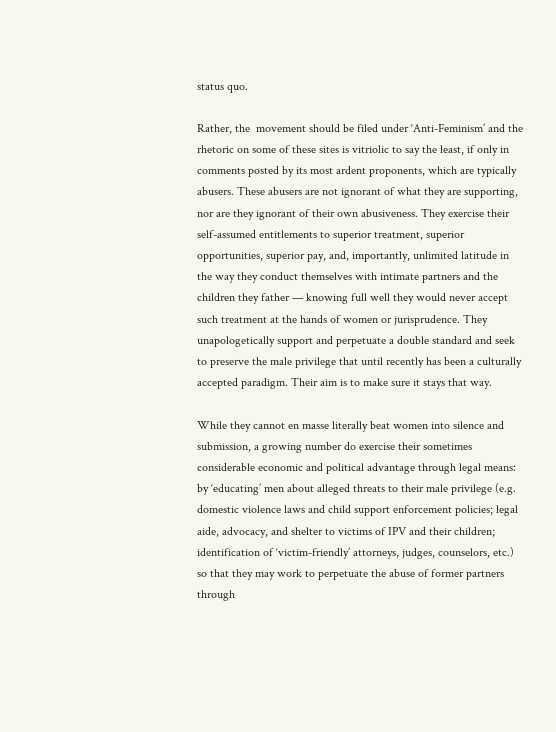status quo.

Rather, the  movement should be filed under ‘Anti-Feminism’ and the rhetoric on some of these sites is vitriolic to say the least, if only in comments posted by its most ardent proponents, which are typically abusers. These abusers are not ignorant of what they are supporting, nor are they ignorant of their own abusiveness. They exercise their self-assumed entitlements to superior treatment, superior opportunities, superior pay, and, importantly, unlimited latitude in the way they conduct themselves with intimate partners and the children they father — knowing full well they would never accept such treatment at the hands of women or jurisprudence. They unapologetically support and perpetuate a double standard and seek to preserve the male privilege that until recently has been a culturally accepted paradigm. Their aim is to make sure it stays that way.

While they cannot en masse literally beat women into silence and submission, a growing number do exercise their sometimes considerable economic and political advantage through legal means: by ‘educating’ men about alleged threats to their male privilege (e.g. domestic violence laws and child support enforcement policies; legal aide, advocacy, and shelter to victims of IPV and their children; identification of ‘victim-friendly’ attorneys, judges, counselors, etc.) so that they may work to perpetuate the abuse of former partners through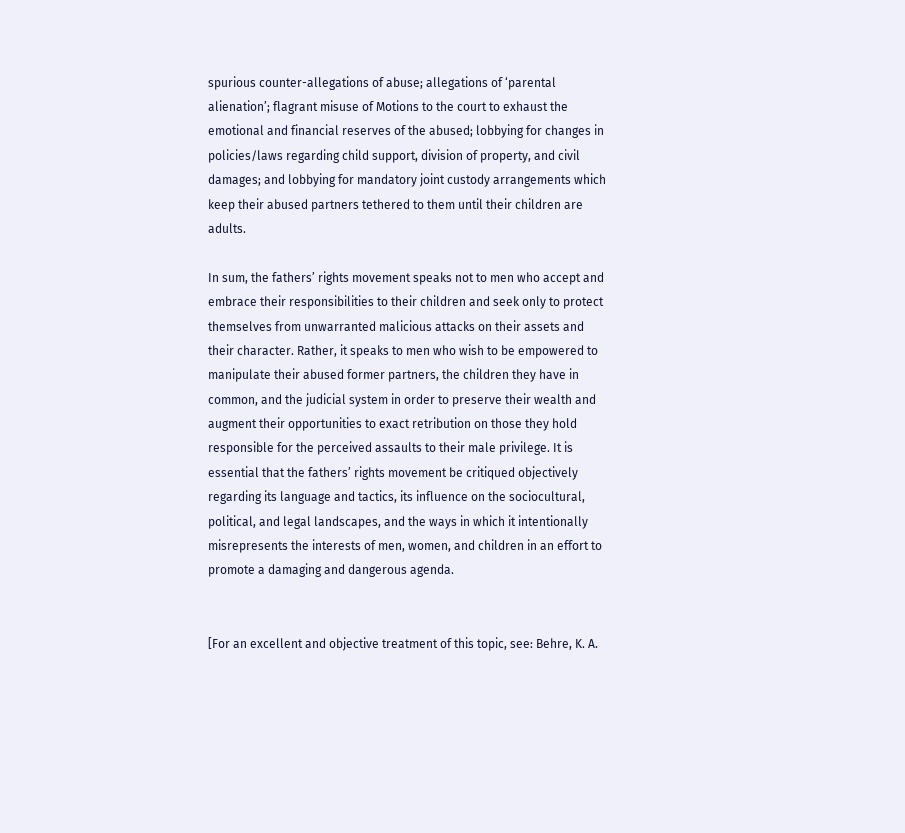spurious counter-allegations of abuse; allegations of ‘parental alienation’; flagrant misuse of Motions to the court to exhaust the emotional and financial reserves of the abused; lobbying for changes in policies/laws regarding child support, division of property, and civil damages; and lobbying for mandatory joint custody arrangements which keep their abused partners tethered to them until their children are adults.

In sum, the fathers’ rights movement speaks not to men who accept and embrace their responsibilities to their children and seek only to protect themselves from unwarranted malicious attacks on their assets and their character. Rather, it speaks to men who wish to be empowered to manipulate their abused former partners, the children they have in common, and the judicial system in order to preserve their wealth and augment their opportunities to exact retribution on those they hold responsible for the perceived assaults to their male privilege. It is essential that the fathers’ rights movement be critiqued objectively regarding its language and tactics, its influence on the sociocultural, political, and legal landscapes, and the ways in which it intentionally misrepresents the interests of men, women, and children in an effort to promote a damaging and dangerous agenda.


[For an excellent and objective treatment of this topic, see: Behre, K. A.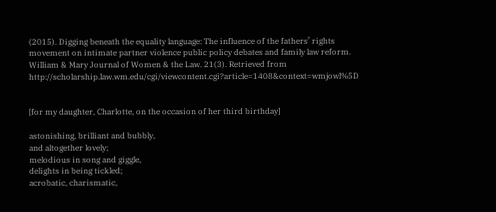(2015). Digging beneath the equality language: The influence of the fathers’ rights movement on intimate partner violence public policy debates and family law reform. William & Mary Journal of Women & the Law. 21(3). Retrieved from http://scholarship.law.wm.edu/cgi/viewcontent.cgi?article=1408&context=wmjowl%5D


[for my daughter, Charlotte, on the occasion of her third birthday]

astonishing, brilliant and bubbly,
and altogether lovely;
melodious in song and giggle,
delights in being tickled;
acrobatic, charismatic,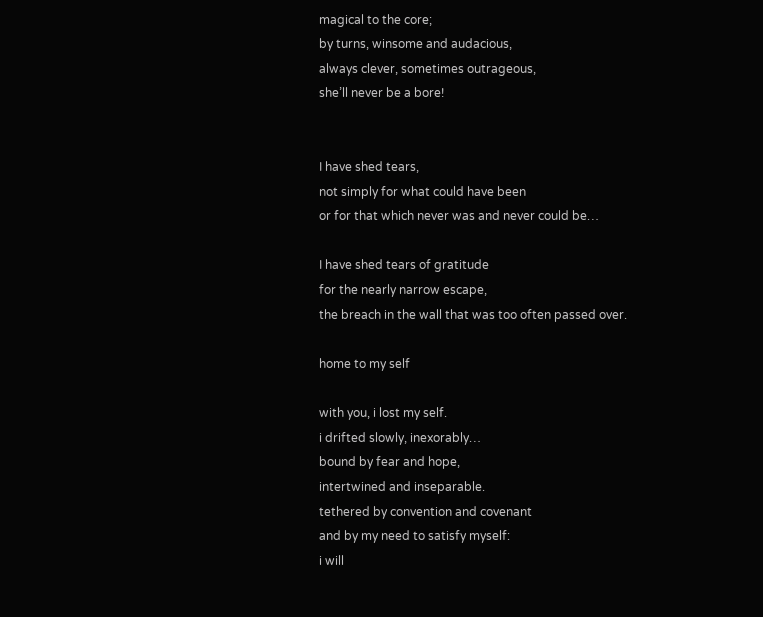magical to the core;
by turns, winsome and audacious,
always clever, sometimes outrageous,
she’ll never be a bore!


I have shed tears,
not simply for what could have been
or for that which never was and never could be…

I have shed tears of gratitude
for the nearly narrow escape,
the breach in the wall that was too often passed over.

home to my self

with you, i lost my self.
i drifted slowly, inexorably…
bound by fear and hope,
intertwined and inseparable.
tethered by convention and covenant
and by my need to satisfy myself:
i will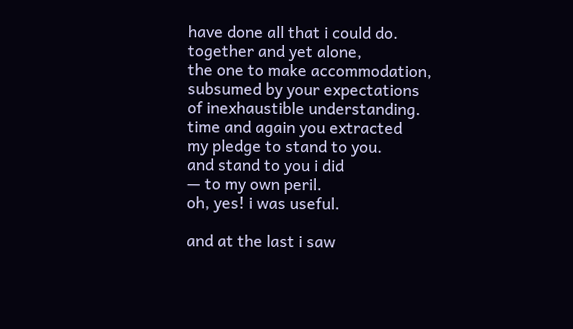have done all that i could do.
together and yet alone,
the one to make accommodation,
subsumed by your expectations
of inexhaustible understanding.
time and again you extracted
my pledge to stand to you.
and stand to you i did
— to my own peril.
oh, yes! i was useful.

and at the last i saw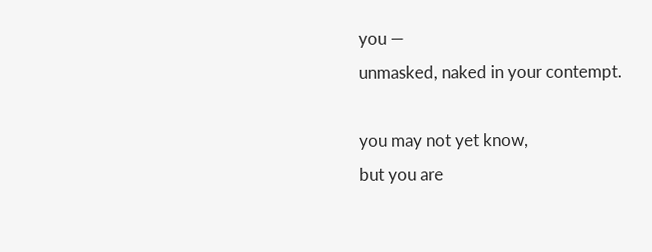you —
unmasked, naked in your contempt.

you may not yet know,
but you are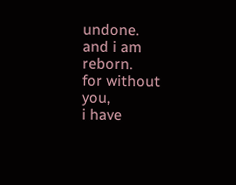undone.
and i am reborn.
for without you,
i have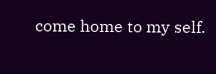come home to my self.